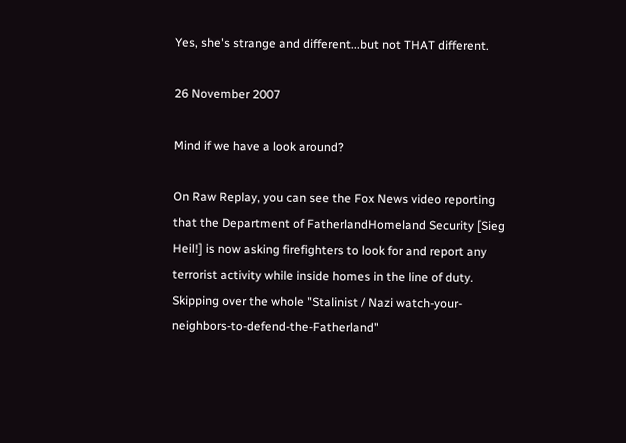Yes, she's strange and different...but not THAT different.

26 November 2007

Mind if we have a look around?

On Raw Replay, you can see the Fox News video reporting that the Department of FatherlandHomeland Security [Sieg Heil!] is now asking firefighters to look for and report any terrorist activity while inside homes in the line of duty. Skipping over the whole "Stalinist / Nazi watch-your-neighbors-to-defend-the-Fatherland"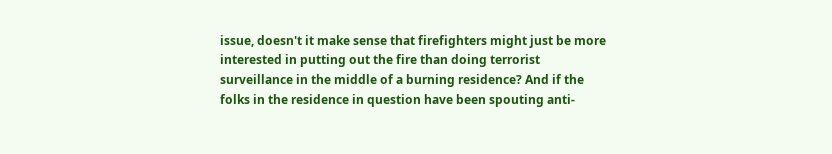issue, doesn't it make sense that firefighters might just be more interested in putting out the fire than doing terrorist surveillance in the middle of a burning residence? And if the folks in the residence in question have been spouting anti-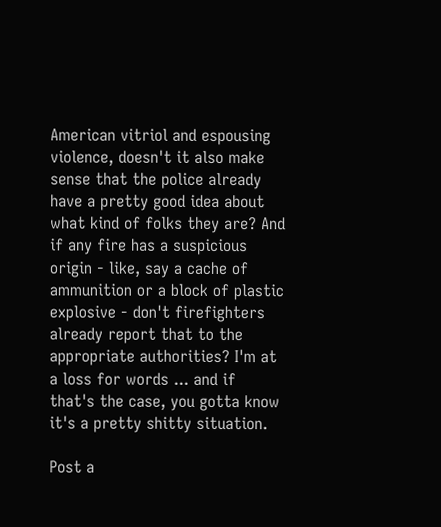American vitriol and espousing violence, doesn't it also make sense that the police already have a pretty good idea about what kind of folks they are? And if any fire has a suspicious origin - like, say a cache of ammunition or a block of plastic explosive - don't firefighters already report that to the appropriate authorities? I'm at a loss for words ... and if that's the case, you gotta know it's a pretty shitty situation.

Post a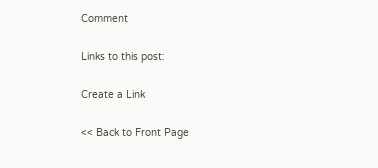Comment

Links to this post:

Create a Link

<< Back to Front Page